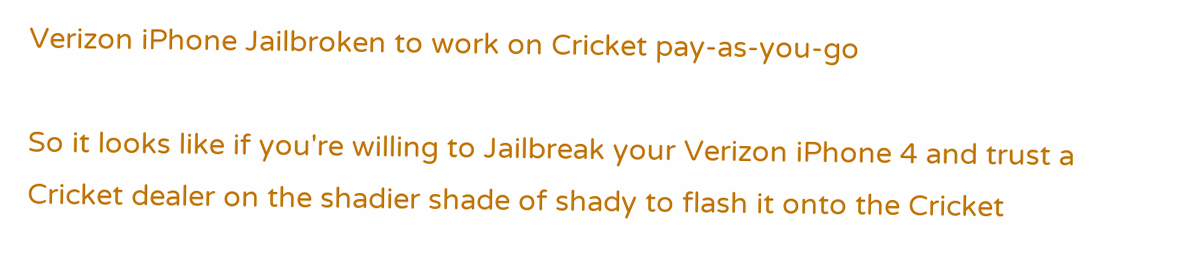Verizon iPhone Jailbroken to work on Cricket pay-as-you-go

So it looks like if you're willing to Jailbreak your Verizon iPhone 4 and trust a Cricket dealer on the shadier shade of shady to flash it onto the Cricket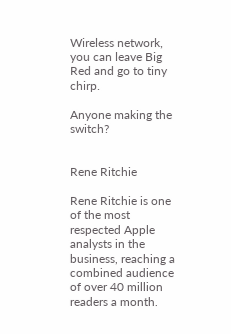Wireless network, you can leave Big Red and go to tiny chirp.

Anyone making the switch?


Rene Ritchie

Rene Ritchie is one of the most respected Apple analysts in the business, reaching a combined audience of over 40 million readers a month.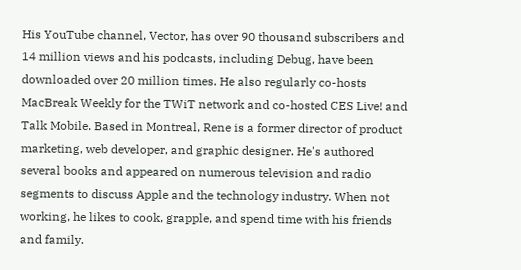His YouTube channel, Vector, has over 90 thousand subscribers and 14 million views and his podcasts, including Debug, have been downloaded over 20 million times. He also regularly co-hosts MacBreak Weekly for the TWiT network and co-hosted CES Live! and Talk Mobile. Based in Montreal, Rene is a former director of product marketing, web developer, and graphic designer. He's authored several books and appeared on numerous television and radio segments to discuss Apple and the technology industry. When not working, he likes to cook, grapple, and spend time with his friends and family.